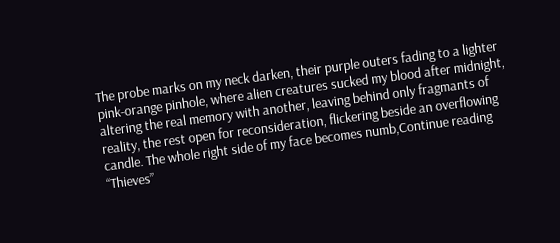The probe marks on my neck darken, their purple outers fading to a lighter pink-orange pinhole, where alien creatures sucked my blood after midnight, altering the real memory with another, leaving behind only fragmants of reality, the rest open for reconsideration, flickering beside an overflowing candle. The whole right side of my face becomes numb,Continue reading “Thieves”